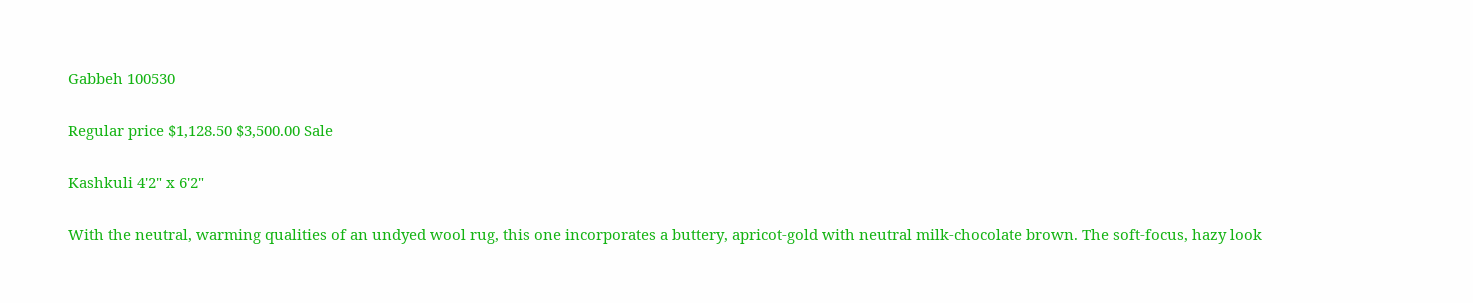Gabbeh 100530

Regular price $1,128.50 $3,500.00 Sale

Kashkuli 4'2" x 6'2"

With the neutral, warming qualities of an undyed wool rug, this one incorporates a buttery, apricot-gold with neutral milk-chocolate brown. The soft-focus, hazy look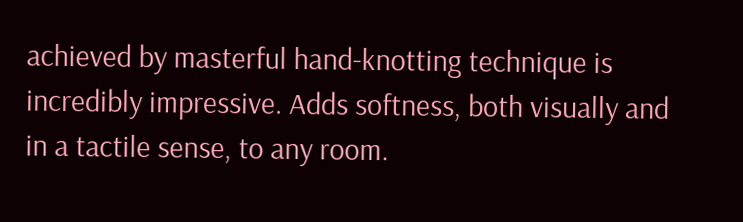achieved by masterful hand-knotting technique is incredibly impressive. Adds softness, both visually and in a tactile sense, to any room.